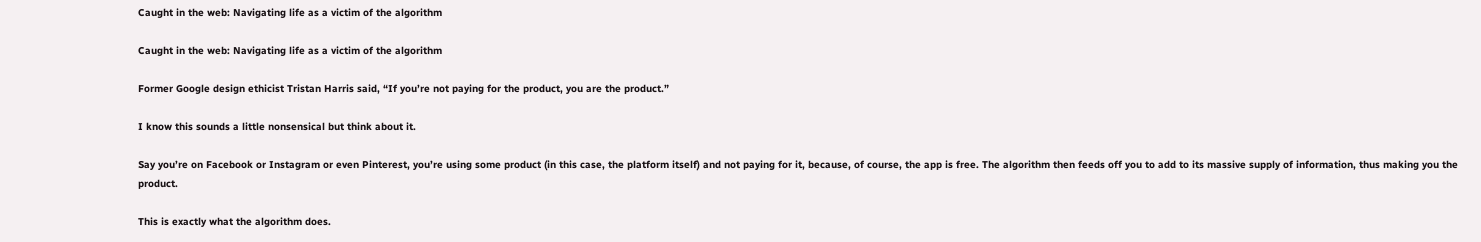Caught in the web: Navigating life as a victim of the algorithm

Caught in the web: Navigating life as a victim of the algorithm

Former Google design ethicist Tristan Harris said, “If you’re not paying for the product, you are the product.”

I know this sounds a little nonsensical but think about it.

Say you’re on Facebook or Instagram or even Pinterest, you’re using some product (in this case, the platform itself) and not paying for it, because, of course, the app is free. The algorithm then feeds off you to add to its massive supply of information, thus making you the product.

This is exactly what the algorithm does.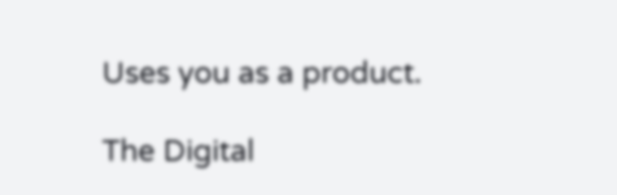Uses you as a product.

The Digital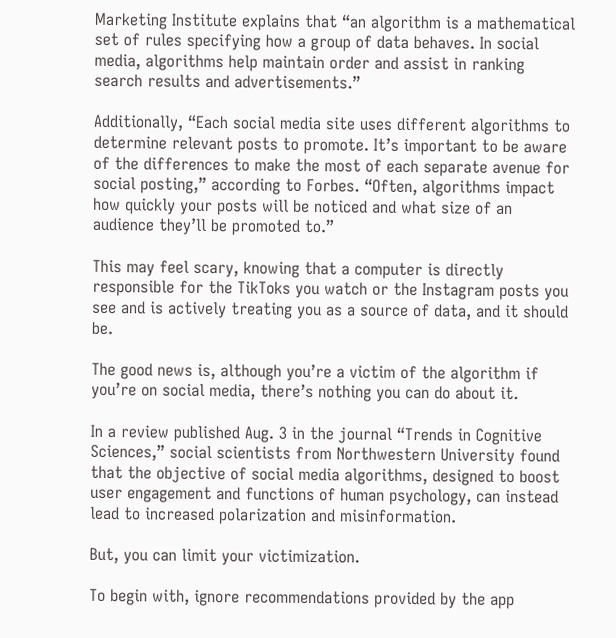Marketing Institute explains that “an algorithm is a mathematical set of rules specifying how a group of data behaves. In social media, algorithms help maintain order and assist in ranking search results and advertisements.”

Additionally, “Each social media site uses different algorithms to determine relevant posts to promote. It’s important to be aware of the differences to make the most of each separate avenue for social posting,” according to Forbes. “Often, algorithms impact how quickly your posts will be noticed and what size of an audience they’ll be promoted to.”

This may feel scary, knowing that a computer is directly responsible for the TikToks you watch or the Instagram posts you see and is actively treating you as a source of data, and it should be.

The good news is, although you’re a victim of the algorithm if you’re on social media, there’s nothing you can do about it.

In a review published Aug. 3 in the journal “Trends in Cognitive Sciences,” social scientists from Northwestern University found that the objective of social media algorithms, designed to boost user engagement and functions of human psychology, can instead lead to increased polarization and misinformation.

But, you can limit your victimization.

To begin with, ignore recommendations provided by the app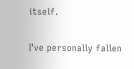itself.

I’ve personally fallen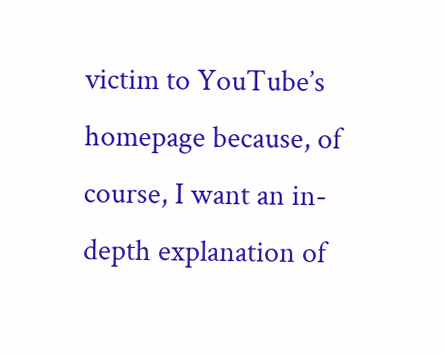victim to YouTube’s homepage because, of course, I want an in-depth explanation of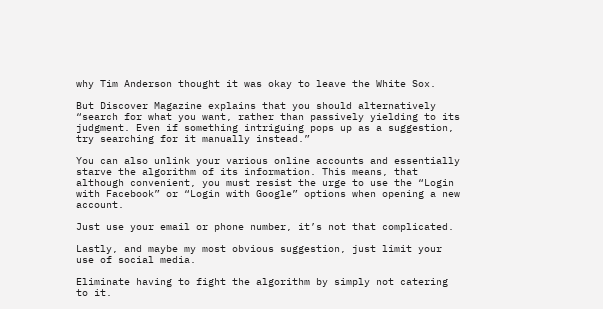why Tim Anderson thought it was okay to leave the White Sox.

But Discover Magazine explains that you should alternatively “search for what you want, rather than passively yielding to its judgment. Even if something intriguing pops up as a suggestion, try searching for it manually instead.”

You can also unlink your various online accounts and essentially starve the algorithm of its information. This means, that although convenient, you must resist the urge to use the “Login with Facebook” or “Login with Google” options when opening a new account.

Just use your email or phone number, it’s not that complicated.

Lastly, and maybe my most obvious suggestion, just limit your use of social media.

Eliminate having to fight the algorithm by simply not catering to it.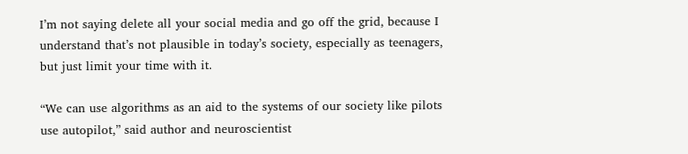I’m not saying delete all your social media and go off the grid, because I understand that’s not plausible in today’s society, especially as teenagers, but just limit your time with it.

“We can use algorithms as an aid to the systems of our society like pilots use autopilot,” said author and neuroscientist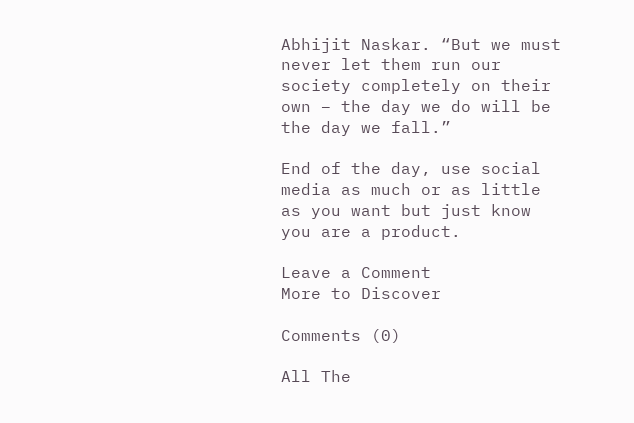Abhijit Naskar. “But we must never let them run our society completely on their own – the day we do will be the day we fall.”

End of the day, use social media as much or as little as you want but just know you are a product.

Leave a Comment
More to Discover

Comments (0)

All The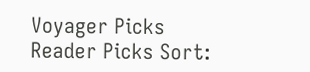Voyager Picks Reader Picks Sort: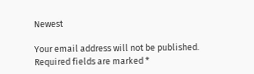Newest

Your email address will not be published. Required fields are marked *